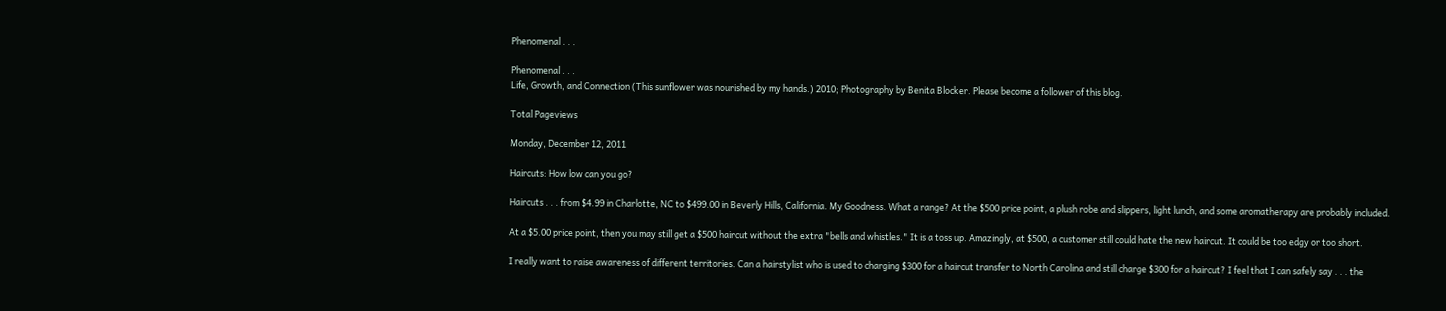Phenomenal . . .

Phenomenal . . .
Life, Growth, and Connection (This sunflower was nourished by my hands.) 2010; Photography by Benita Blocker. Please become a follower of this blog.

Total Pageviews

Monday, December 12, 2011

Haircuts: How low can you go?

Haircuts . . . from $4.99 in Charlotte, NC to $499.00 in Beverly Hills, California. My Goodness. What a range? At the $500 price point, a plush robe and slippers, light lunch, and some aromatherapy are probably included.

At a $5.00 price point, then you may still get a $500 haircut without the extra "bells and whistles." It is a toss up. Amazingly, at $500, a customer still could hate the new haircut. It could be too edgy or too short.

I really want to raise awareness of different territories. Can a hairstylist who is used to charging $300 for a haircut transfer to North Carolina and still charge $300 for a haircut? I feel that I can safely say . . . the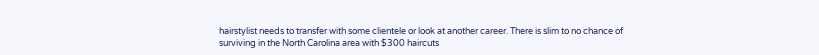hairstylist needs to transfer with some clientele or look at another career. There is slim to no chance of surviving in the North Carolina area with $300 haircuts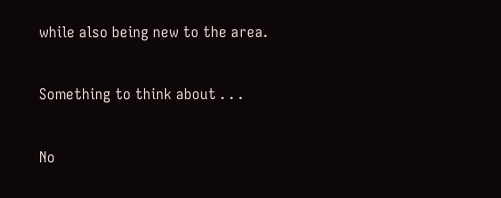while also being new to the area.

Something to think about . . .

No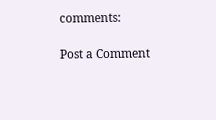comments:

Post a Comment